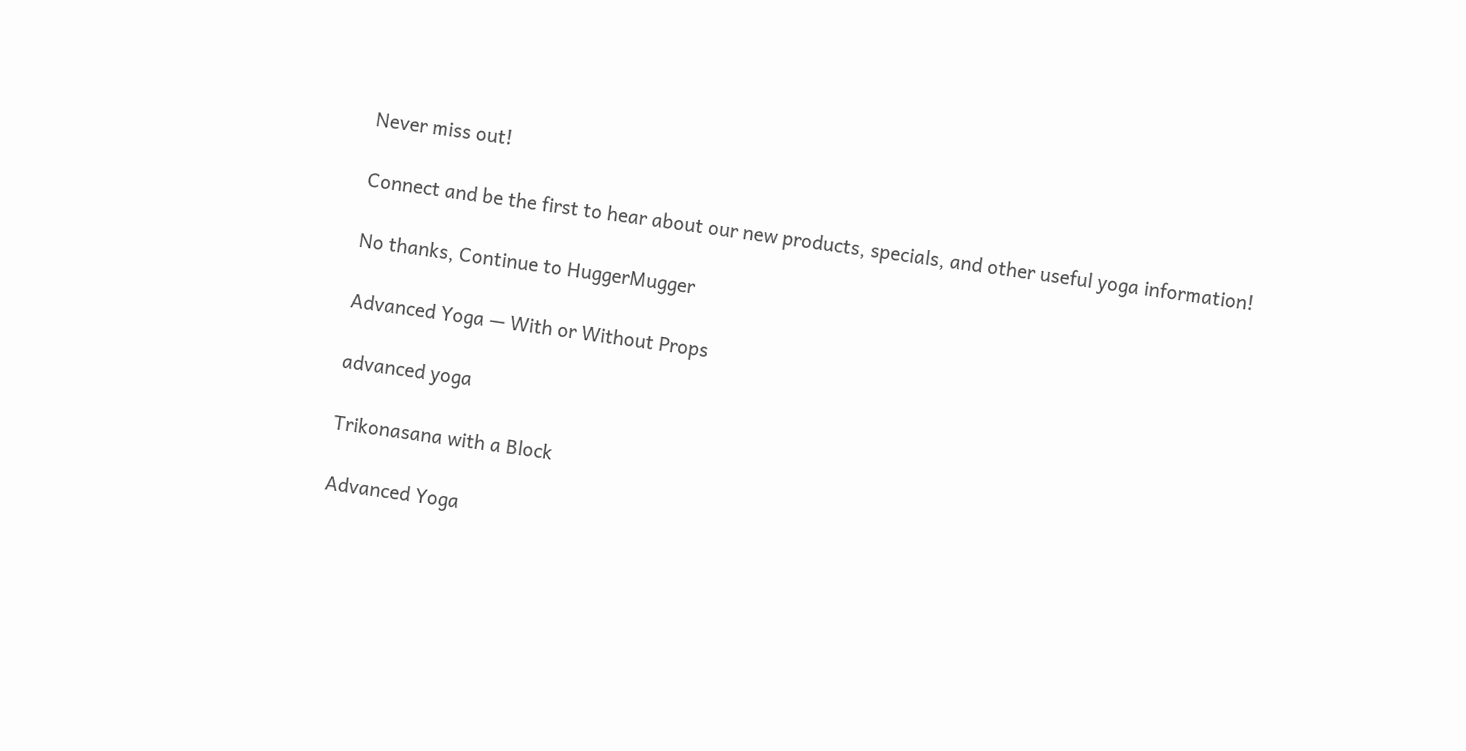Never miss out!

Connect and be the first to hear about our new products, specials, and other useful yoga information!

No thanks, Continue to HuggerMugger

Advanced Yoga — With or Without Props

advanced yoga

Trikonasana with a Block

Advanced Yoga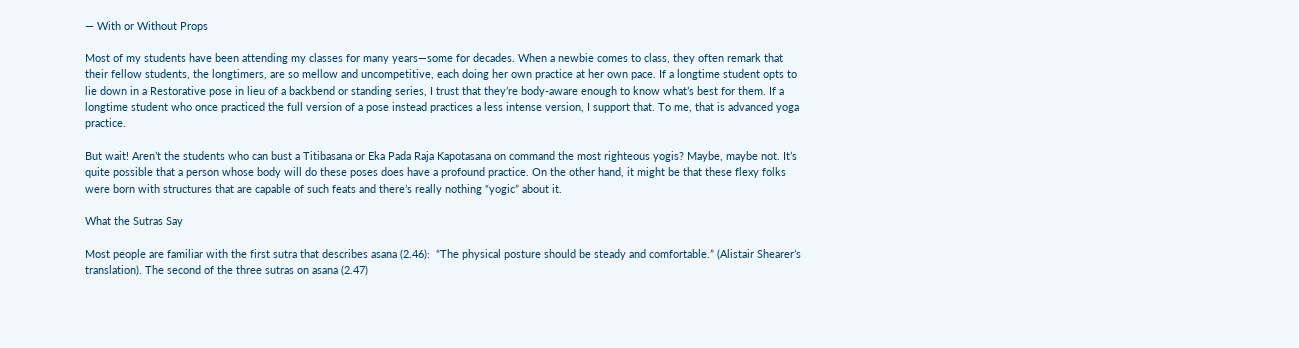— With or Without Props

Most of my students have been attending my classes for many years—some for decades. When a newbie comes to class, they often remark that their fellow students, the longtimers, are so mellow and uncompetitive, each doing her own practice at her own pace. If a longtime student opts to lie down in a Restorative pose in lieu of a backbend or standing series, I trust that they’re body-aware enough to know what’s best for them. If a longtime student who once practiced the full version of a pose instead practices a less intense version, I support that. To me, that is advanced yoga practice.

But wait! Aren’t the students who can bust a Titibasana or Eka Pada Raja Kapotasana on command the most righteous yogis? Maybe, maybe not. It’s quite possible that a person whose body will do these poses does have a profound practice. On the other hand, it might be that these flexy folks were born with structures that are capable of such feats and there’s really nothing “yogic” about it.

What the Sutras Say

Most people are familiar with the first sutra that describes asana (2.46):  “The physical posture should be steady and comfortable.” (Alistair Shearer’s translation). The second of the three sutras on asana (2.47)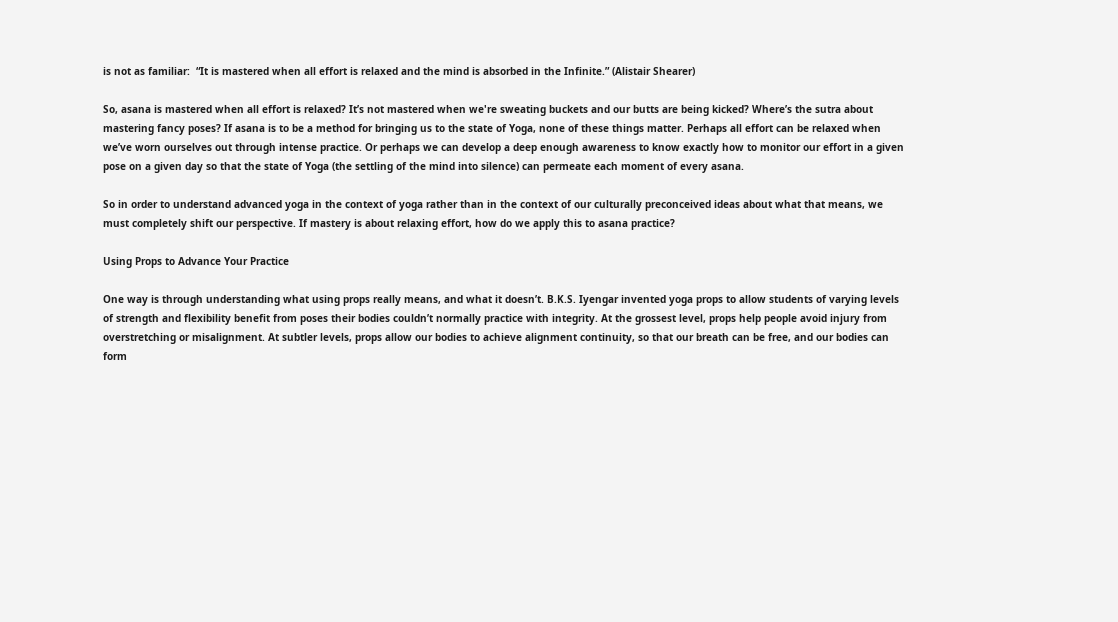is not as familiar:  “It is mastered when all effort is relaxed and the mind is absorbed in the Infinite.” (Alistair Shearer)

So, asana is mastered when all effort is relaxed? It’s not mastered when we're sweating buckets and our butts are being kicked? Where’s the sutra about mastering fancy poses? If asana is to be a method for bringing us to the state of Yoga, none of these things matter. Perhaps all effort can be relaxed when we’ve worn ourselves out through intense practice. Or perhaps we can develop a deep enough awareness to know exactly how to monitor our effort in a given pose on a given day so that the state of Yoga (the settling of the mind into silence) can permeate each moment of every asana.

So in order to understand advanced yoga in the context of yoga rather than in the context of our culturally preconceived ideas about what that means, we must completely shift our perspective. If mastery is about relaxing effort, how do we apply this to asana practice?

Using Props to Advance Your Practice

One way is through understanding what using props really means, and what it doesn’t. B.K.S. Iyengar invented yoga props to allow students of varying levels of strength and flexibility benefit from poses their bodies couldn’t normally practice with integrity. At the grossest level, props help people avoid injury from overstretching or misalignment. At subtler levels, props allow our bodies to achieve alignment continuity, so that our breath can be free, and our bodies can form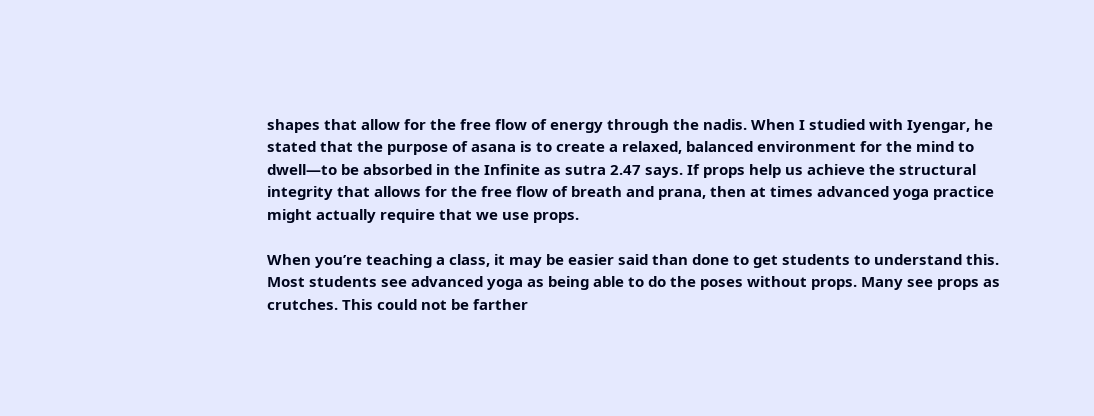shapes that allow for the free flow of energy through the nadis. When I studied with Iyengar, he stated that the purpose of asana is to create a relaxed, balanced environment for the mind to dwell—to be absorbed in the Infinite as sutra 2.47 says. If props help us achieve the structural integrity that allows for the free flow of breath and prana, then at times advanced yoga practice might actually require that we use props.

When you’re teaching a class, it may be easier said than done to get students to understand this. Most students see advanced yoga as being able to do the poses without props. Many see props as crutches. This could not be farther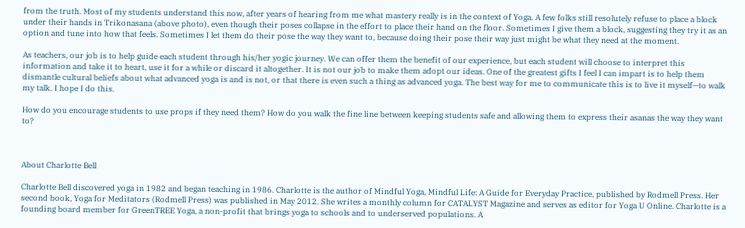from the truth. Most of my students understand this now, after years of hearing from me what mastery really is in the context of Yoga. A few folks still resolutely refuse to place a block under their hands in Trikonasana (above photo), even though their poses collapse in the effort to place their hand on the floor. Sometimes I give them a block, suggesting they try it as an option and tune into how that feels. Sometimes I let them do their pose the way they want to, because doing their pose their way just might be what they need at the moment.

As teachers, our job is to help guide each student through his/her yogic journey. We can offer them the benefit of our experience, but each student will choose to interpret this information and take it to heart, use it for a while or discard it altogether. It is not our job to make them adopt our ideas. One of the greatest gifts I feel I can impart is to help them dismantle cultural beliefs about what advanced yoga is and is not, or that there is even such a thing as advanced yoga. The best way for me to communicate this is to live it myself—to walk my talk. I hope I do this.

How do you encourage students to use props if they need them? How do you walk the fine line between keeping students safe and allowing them to express their asanas the way they want to?



About Charlotte Bell

Charlotte Bell discovered yoga in 1982 and began teaching in 1986. Charlotte is the author of Mindful Yoga, Mindful Life: A Guide for Everyday Practice, published by Rodmell Press. Her second book, Yoga for Meditators (Rodmell Press) was published in May 2012. She writes a monthly column for CATALYST Magazine and serves as editor for Yoga U Online. Charlotte is a founding board member for GreenTREE Yoga, a non-profit that brings yoga to schools and to underserved populations. A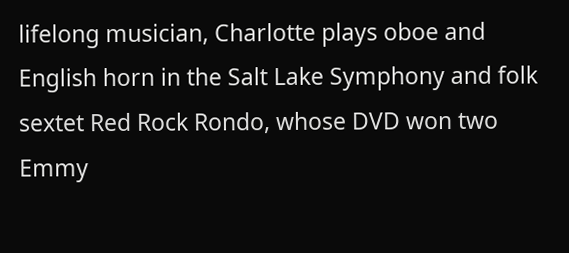lifelong musician, Charlotte plays oboe and English horn in the Salt Lake Symphony and folk sextet Red Rock Rondo, whose DVD won two Emmy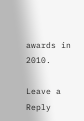awards in 2010.

Leave a Reply